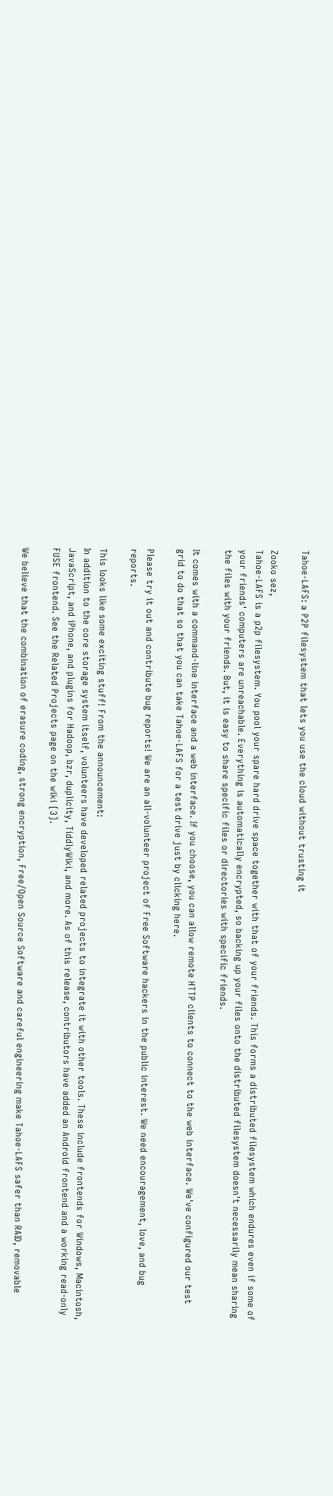Tahoe-LAFS: a P2P filesystem that lets you use the cloud without trusting it

Zooko sez,
Tahoe-LAFS is a p2p filesystem. You pool your spare hard drive space together with that of your friends. This forms a distributed filesystem which endures even if some of your friends' computers are unreachable. Everything is automatically encrypted, so backing up your files onto the distributed filesystem doesn't necessarily mean sharing the files with your friends. But, it is easy to share specific files or directories with specific friends.

It comes with a command-line interface and a web interface. If you choose, you can allow remote HTTP clients to connect to the web interface. We've configured our test grid to do that so that you can take Tahoe-LAFS for a test drive just by clicking here.

Please try it out and contribute bug reports! We are an all-volunteer project of Free Software hackers in the public interest. We need encouragement, love, and bug reports.

This looks like some exciting stuff! From the announcement:
In addition to the core storage system itself, volunteers have developed related projects to integrate it with other tools. These include frontends for Windows, Macintosh, JavaScript, and iPhone, and plugins for Hadoop, bzr, duplicity, TiddlyWiki, and more. As of this release, contributors have added an Android frontend and a working read-only FUSE frontend. See the Related Projects page on the wiki [3].

We believe that the combination of erasure coding, strong encryption, Free/Open Source Software and careful engineering make Tahoe-LAFS safer than RAID, removable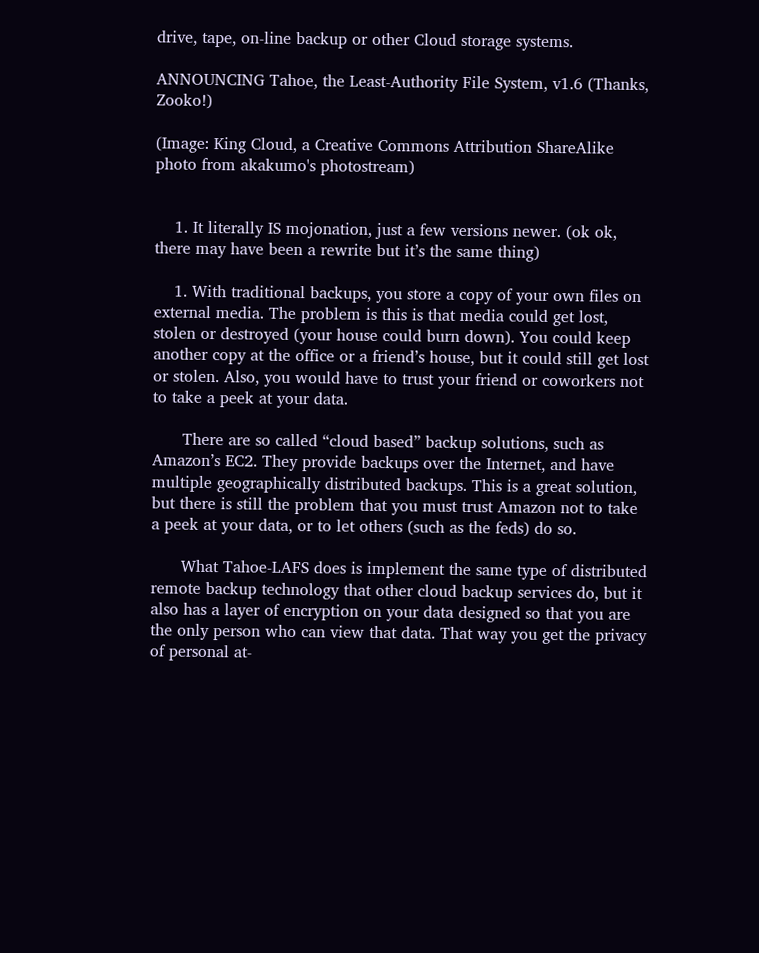drive, tape, on-line backup or other Cloud storage systems.

ANNOUNCING Tahoe, the Least-Authority File System, v1.6 (Thanks, Zooko!)

(Image: King Cloud, a Creative Commons Attribution ShareAlike photo from akakumo's photostream)


    1. It literally IS mojonation, just a few versions newer. (ok ok, there may have been a rewrite but it’s the same thing)

    1. With traditional backups, you store a copy of your own files on external media. The problem is this is that media could get lost, stolen or destroyed (your house could burn down). You could keep another copy at the office or a friend’s house, but it could still get lost or stolen. Also, you would have to trust your friend or coworkers not to take a peek at your data.

      There are so called “cloud based” backup solutions, such as Amazon’s EC2. They provide backups over the Internet, and have multiple geographically distributed backups. This is a great solution, but there is still the problem that you must trust Amazon not to take a peek at your data, or to let others (such as the feds) do so.

      What Tahoe-LAFS does is implement the same type of distributed remote backup technology that other cloud backup services do, but it also has a layer of encryption on your data designed so that you are the only person who can view that data. That way you get the privacy of personal at-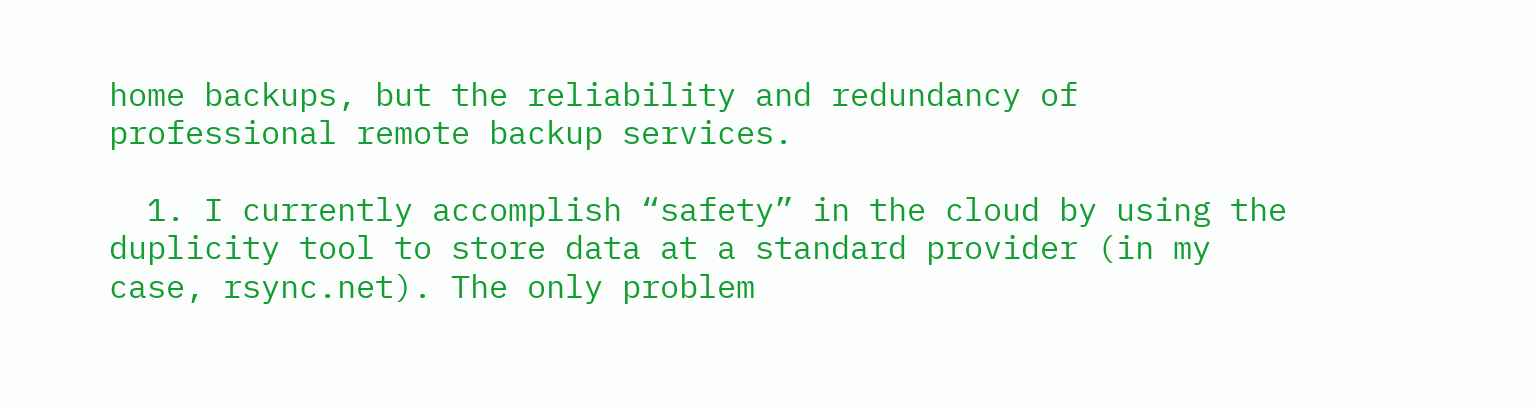home backups, but the reliability and redundancy of professional remote backup services.

  1. I currently accomplish “safety” in the cloud by using the duplicity tool to store data at a standard provider (in my case, rsync.net). The only problem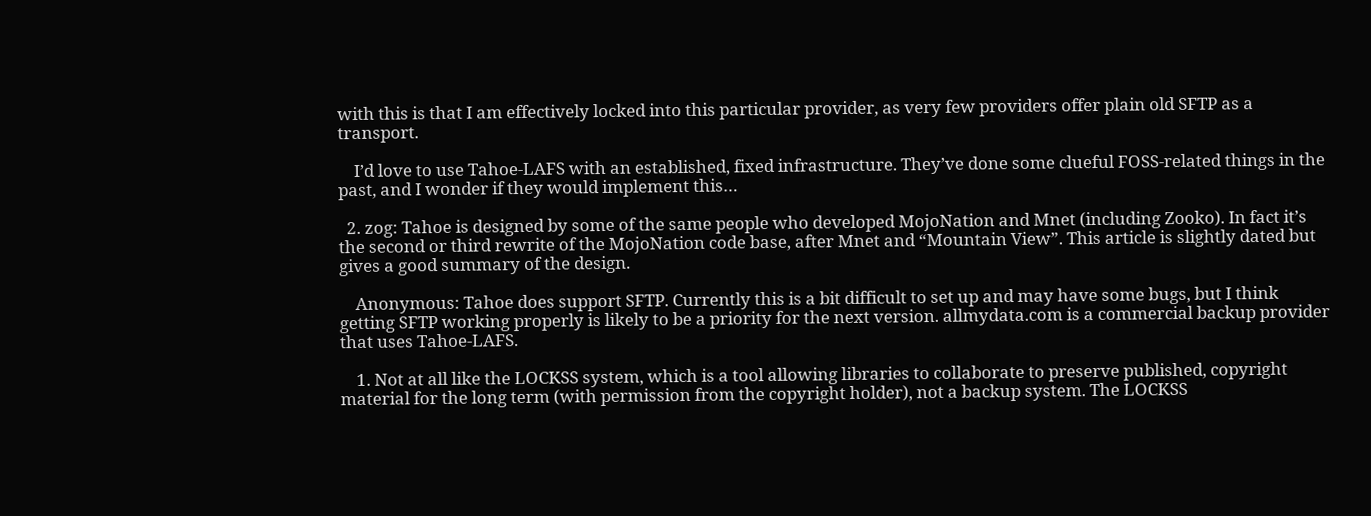with this is that I am effectively locked into this particular provider, as very few providers offer plain old SFTP as a transport.

    I’d love to use Tahoe-LAFS with an established, fixed infrastructure. They’ve done some clueful FOSS-related things in the past, and I wonder if they would implement this…

  2. zog: Tahoe is designed by some of the same people who developed MojoNation and Mnet (including Zooko). In fact it’s the second or third rewrite of the MojoNation code base, after Mnet and “Mountain View”. This article is slightly dated but gives a good summary of the design.

    Anonymous: Tahoe does support SFTP. Currently this is a bit difficult to set up and may have some bugs, but I think getting SFTP working properly is likely to be a priority for the next version. allmydata.com is a commercial backup provider that uses Tahoe-LAFS.

    1. Not at all like the LOCKSS system, which is a tool allowing libraries to collaborate to preserve published, copyright material for the long term (with permission from the copyright holder), not a backup system. The LOCKSS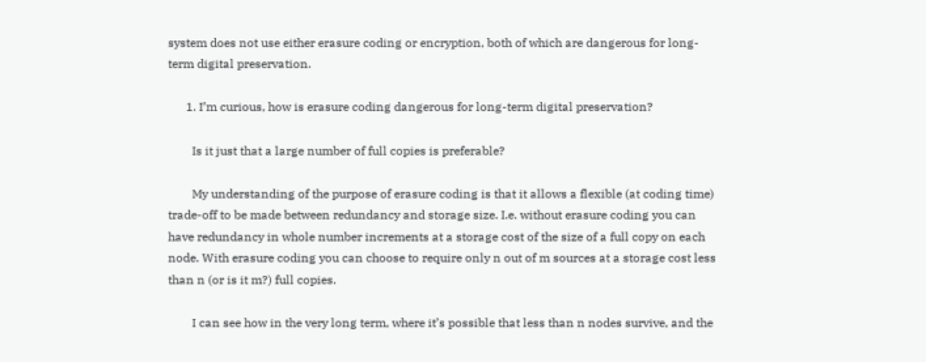system does not use either erasure coding or encryption, both of which are dangerous for long-term digital preservation.

      1. I’m curious, how is erasure coding dangerous for long-term digital preservation?

        Is it just that a large number of full copies is preferable?

        My understanding of the purpose of erasure coding is that it allows a flexible (at coding time) trade-off to be made between redundancy and storage size. I.e. without erasure coding you can have redundancy in whole number increments at a storage cost of the size of a full copy on each node. With erasure coding you can choose to require only n out of m sources at a storage cost less than n (or is it m?) full copies.

        I can see how in the very long term, where it’s possible that less than n nodes survive, and the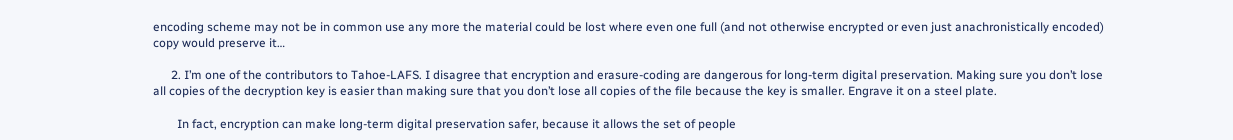encoding scheme may not be in common use any more the material could be lost where even one full (and not otherwise encrypted or even just anachronistically encoded) copy would preserve it…

      2. I’m one of the contributors to Tahoe-LAFS. I disagree that encryption and erasure-coding are dangerous for long-term digital preservation. Making sure you don’t lose all copies of the decryption key is easier than making sure that you don’t lose all copies of the file because the key is smaller. Engrave it on a steel plate.

        In fact, encryption can make long-term digital preservation safer, because it allows the set of people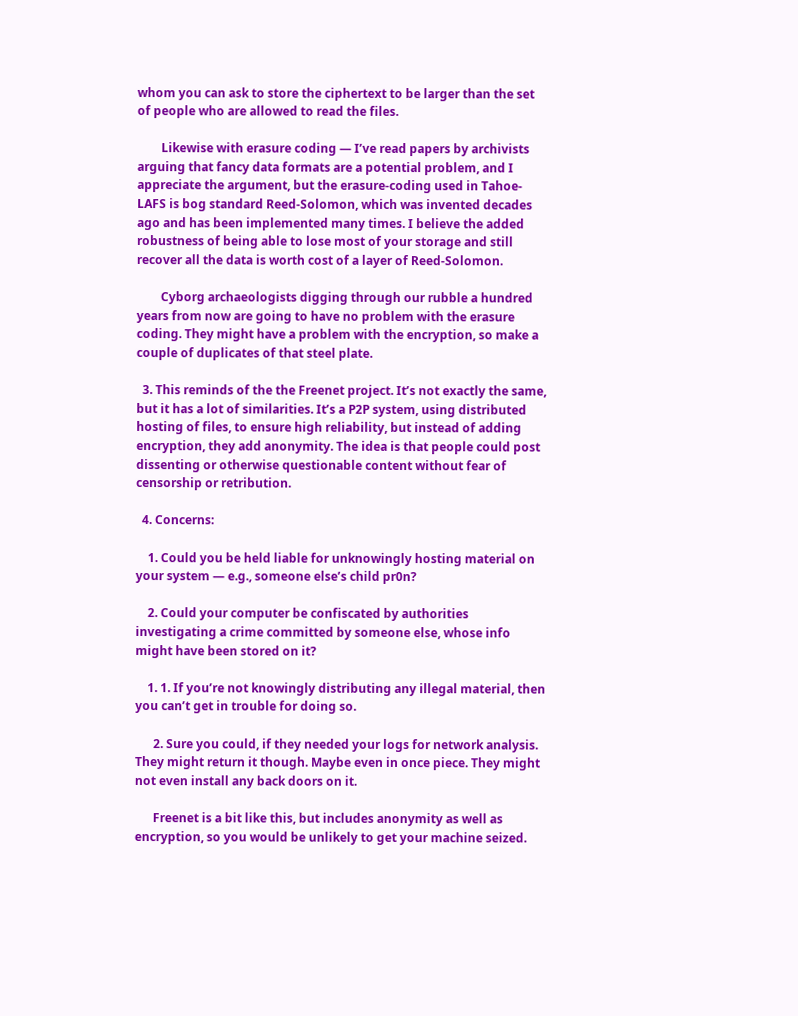whom you can ask to store the ciphertext to be larger than the set of people who are allowed to read the files.

        Likewise with erasure coding — I’ve read papers by archivists arguing that fancy data formats are a potential problem, and I appreciate the argument, but the erasure-coding used in Tahoe-LAFS is bog standard Reed-Solomon, which was invented decades ago and has been implemented many times. I believe the added robustness of being able to lose most of your storage and still recover all the data is worth cost of a layer of Reed-Solomon.

        Cyborg archaeologists digging through our rubble a hundred years from now are going to have no problem with the erasure coding. They might have a problem with the encryption, so make a couple of duplicates of that steel plate.

  3. This reminds of the the Freenet project. It’s not exactly the same, but it has a lot of similarities. It’s a P2P system, using distributed hosting of files, to ensure high reliability, but instead of adding encryption, they add anonymity. The idea is that people could post dissenting or otherwise questionable content without fear of censorship or retribution.

  4. Concerns:

    1. Could you be held liable for unknowingly hosting material on your system — e.g., someone else’s child pr0n?

    2. Could your computer be confiscated by authorities investigating a crime committed by someone else, whose info might have been stored on it?

    1. 1. If you’re not knowingly distributing any illegal material, then you can’t get in trouble for doing so.

      2. Sure you could, if they needed your logs for network analysis. They might return it though. Maybe even in once piece. They might not even install any back doors on it.

      Freenet is a bit like this, but includes anonymity as well as encryption, so you would be unlikely to get your machine seized.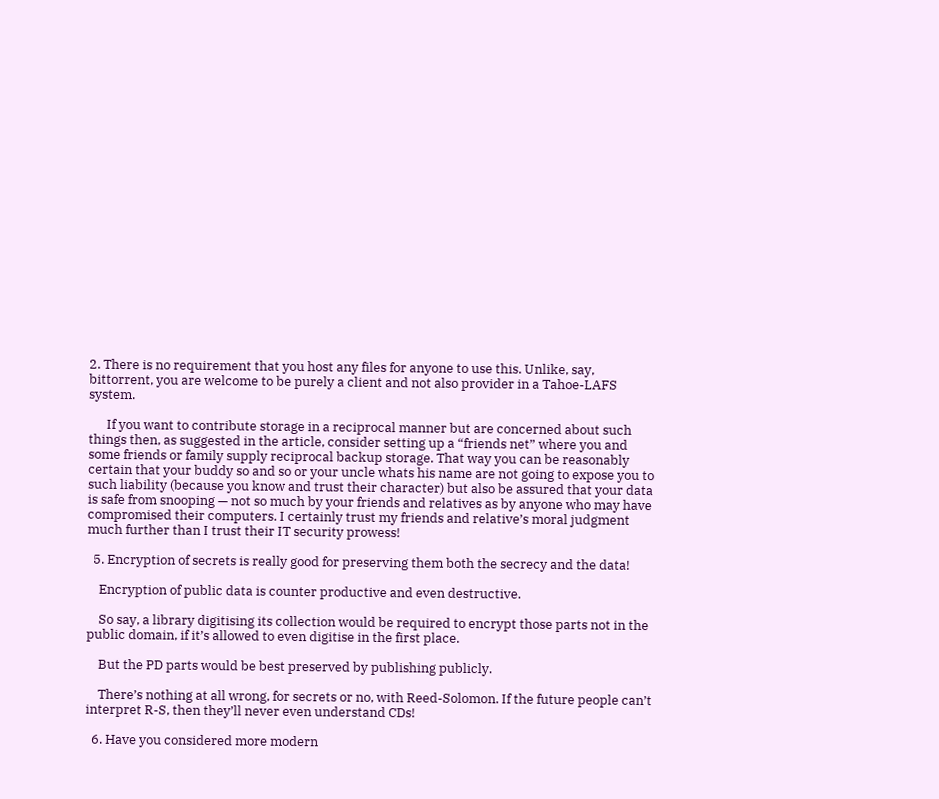2. There is no requirement that you host any files for anyone to use this. Unlike, say, bittorrent, you are welcome to be purely a client and not also provider in a Tahoe-LAFS system.

      If you want to contribute storage in a reciprocal manner but are concerned about such things then, as suggested in the article, consider setting up a “friends net” where you and some friends or family supply reciprocal backup storage. That way you can be reasonably certain that your buddy so and so or your uncle whats his name are not going to expose you to such liability (because you know and trust their character) but also be assured that your data is safe from snooping — not so much by your friends and relatives as by anyone who may have compromised their computers. I certainly trust my friends and relative’s moral judgment much further than I trust their IT security prowess!

  5. Encryption of secrets is really good for preserving them both the secrecy and the data!

    Encryption of public data is counter productive and even destructive.

    So say, a library digitising its collection would be required to encrypt those parts not in the public domain, if it’s allowed to even digitise in the first place.

    But the PD parts would be best preserved by publishing publicly.

    There’s nothing at all wrong, for secrets or no, with Reed-Solomon. If the future people can’t interpret R-S, then they’ll never even understand CDs!

  6. Have you considered more modern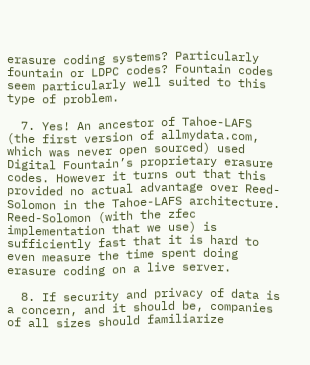erasure coding systems? Particularly fountain or LDPC codes? Fountain codes seem particularly well suited to this type of problem.

  7. Yes! An ancestor of Tahoe-LAFS (the first version of allmydata.com, which was never open sourced) used Digital Fountain’s proprietary erasure codes. However it turns out that this provided no actual advantage over Reed-Solomon in the Tahoe-LAFS architecture. Reed-Solomon (with the zfec implementation that we use) is sufficiently fast that it is hard to even measure the time spent doing erasure coding on a live server.

  8. If security and privacy of data is a concern, and it should be, companies of all sizes should familiarize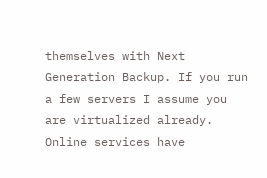themselves with Next Generation Backup. If you run a few servers I assume you are virtualized already. Online services have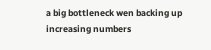a big bottleneck wen backing up increasing numbers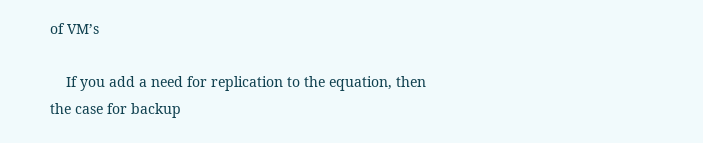of VM’s

    If you add a need for replication to the equation, then the case for backup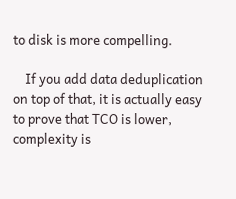to disk is more compelling.

    If you add data deduplication on top of that, it is actually easy to prove that TCO is lower, complexity is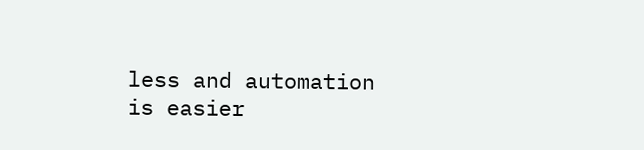less and automation is easier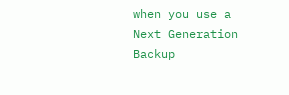when you use a Next Generation Backup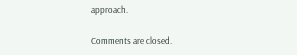approach.

Comments are closed.